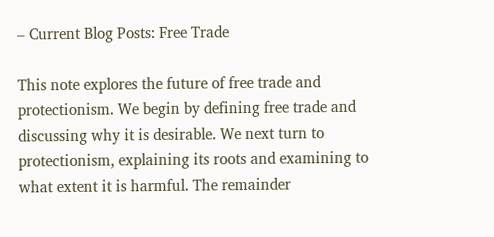– Current Blog Posts: Free Trade

This note explores the future of free trade and protectionism. We begin by defining free trade and discussing why it is desirable. We next turn to protectionism, explaining its roots and examining to what extent it is harmful. The remainder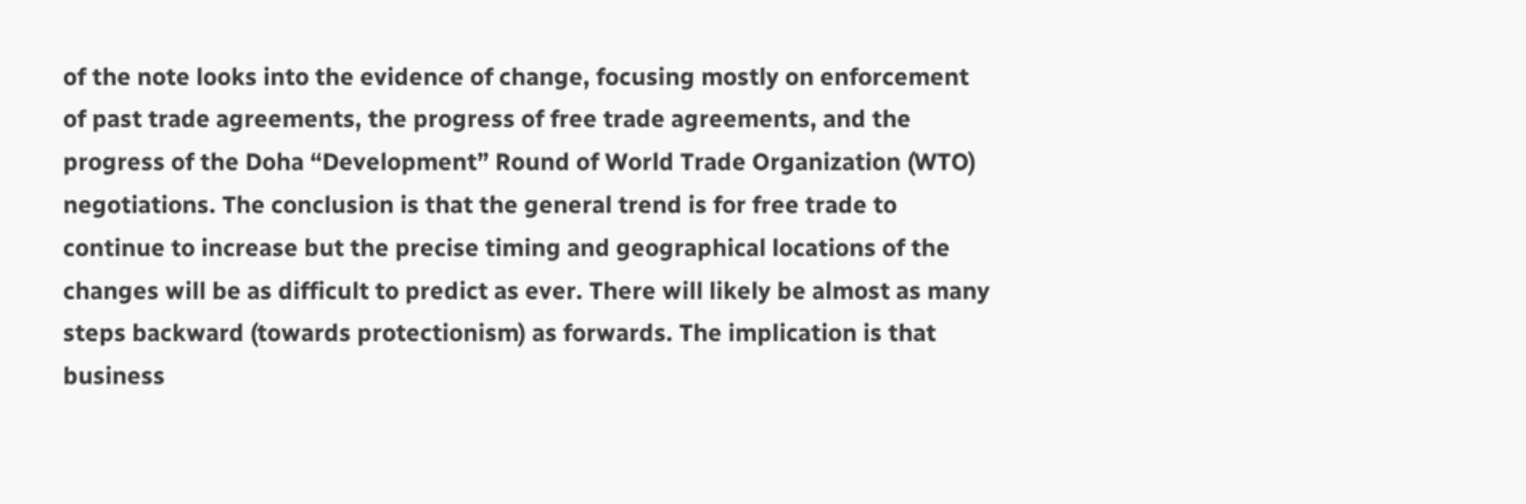of the note looks into the evidence of change, focusing mostly on enforcement of past trade agreements, the progress of free trade agreements, and the progress of the Doha “Development” Round of World Trade Organization (WTO) negotiations. The conclusion is that the general trend is for free trade to continue to increase but the precise timing and geographical locations of the changes will be as difficult to predict as ever. There will likely be almost as many steps backward (towards protectionism) as forwards. The implication is that business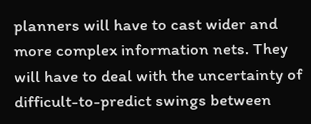planners will have to cast wider and more complex information nets. They will have to deal with the uncertainty of difficult-to-predict swings between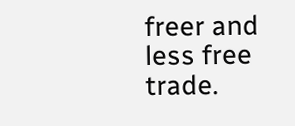freer and less free trade.